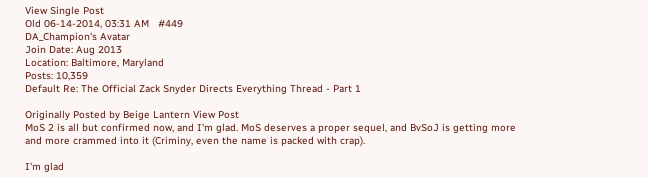View Single Post
Old 06-14-2014, 03:31 AM   #449
DA_Champion's Avatar
Join Date: Aug 2013
Location: Baltimore, Maryland
Posts: 10,359
Default Re: The Official Zack Snyder Directs Everything Thread - Part 1

Originally Posted by Beige Lantern View Post
MoS 2 is all but confirmed now, and I'm glad. MoS deserves a proper sequel, and BvSoJ is getting more and more crammed into it (Criminy, even the name is packed with crap).

I'm glad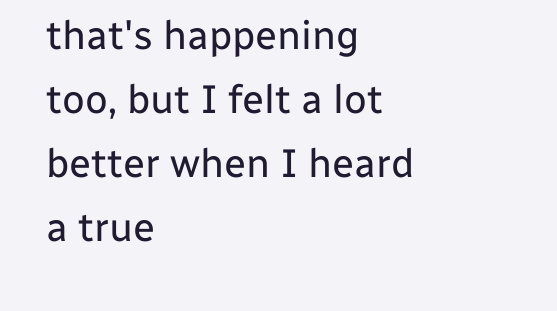that's happening too, but I felt a lot better when I heard a true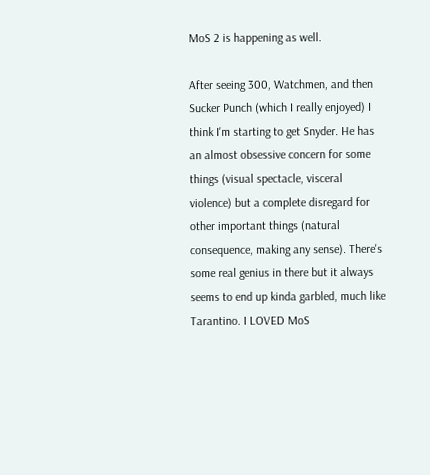MoS 2 is happening as well.

After seeing 300, Watchmen, and then Sucker Punch (which I really enjoyed) I think I'm starting to get Snyder. He has an almost obsessive concern for some things (visual spectacle, visceral violence) but a complete disregard for other important things (natural consequence, making any sense). There's some real genius in there but it always seems to end up kinda garbled, much like Tarantino. I LOVED MoS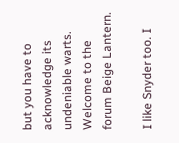but you have to acknowledge its undeniable warts.
Welcome to the forum Beige Lantern.

I like Snyder too. I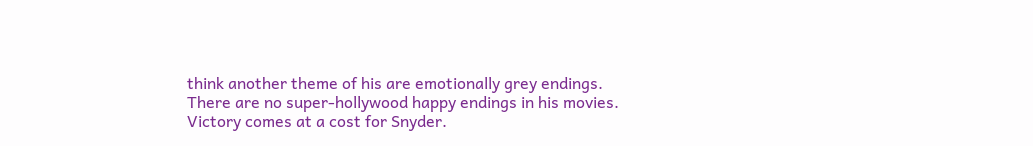think another theme of his are emotionally grey endings. There are no super-hollywood happy endings in his movies. Victory comes at a cost for Snyder.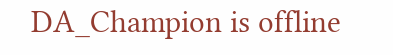DA_Champion is offline